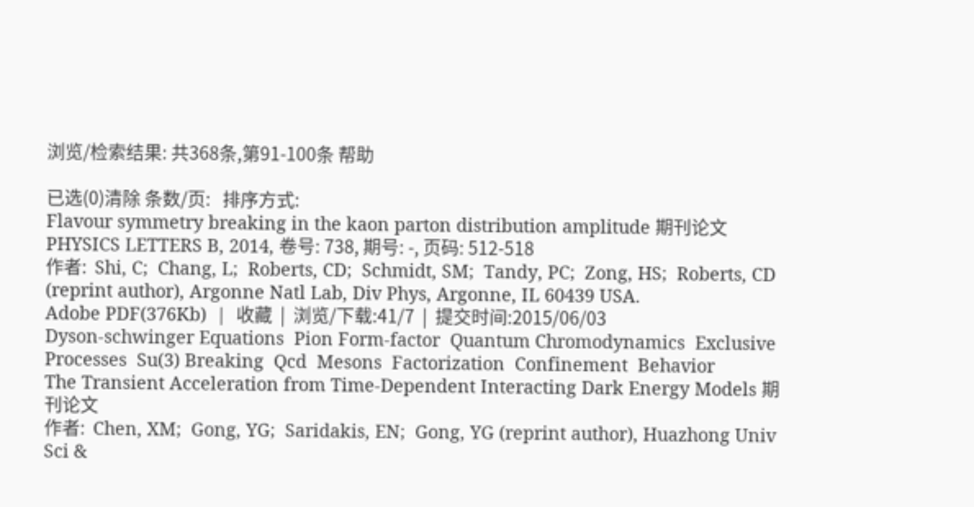浏览/检索结果: 共368条,第91-100条 帮助

已选(0)清除 条数/页:   排序方式:
Flavour symmetry breaking in the kaon parton distribution amplitude 期刊论文
PHYSICS LETTERS B, 2014, 卷号: 738, 期号: -, 页码: 512-518
作者:  Shi, C;  Chang, L;  Roberts, CD;  Schmidt, SM;  Tandy, PC;  Zong, HS;  Roberts, CD (reprint author), Argonne Natl Lab, Div Phys, Argonne, IL 60439 USA.
Adobe PDF(376Kb)  |  收藏  |  浏览/下载:41/7  |  提交时间:2015/06/03
Dyson-schwinger Equations  Pion Form-factor  Quantum Chromodynamics  Exclusive Processes  Su(3) Breaking  Qcd  Mesons  Factorization  Confinement  Behavior
The Transient Acceleration from Time-Dependent Interacting Dark Energy Models 期刊论文
作者:  Chen, XM;  Gong, YG;  Saridakis, EN;  Gong, YG (reprint author), Huazhong Univ Sci &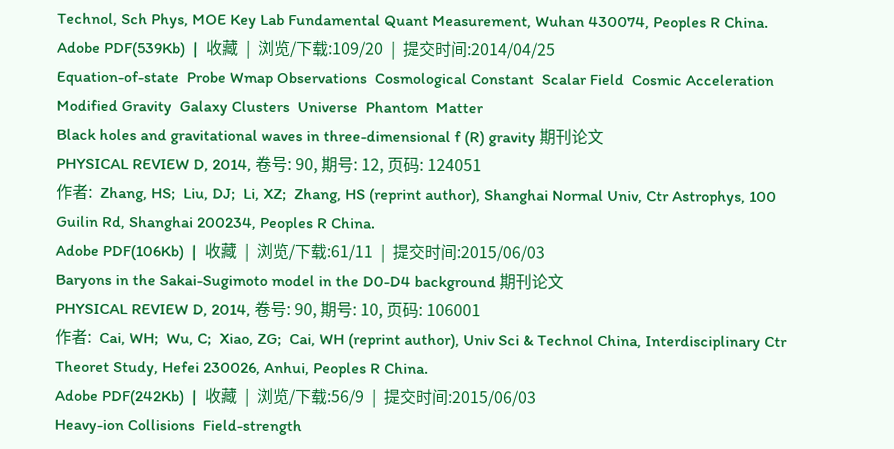Technol, Sch Phys, MOE Key Lab Fundamental Quant Measurement, Wuhan 430074, Peoples R China.
Adobe PDF(539Kb)  |  收藏  |  浏览/下载:109/20  |  提交时间:2014/04/25
Equation-of-state  Probe Wmap Observations  Cosmological Constant  Scalar Field  Cosmic Acceleration  Modified Gravity  Galaxy Clusters  Universe  Phantom  Matter
Black holes and gravitational waves in three-dimensional f (R) gravity 期刊论文
PHYSICAL REVIEW D, 2014, 卷号: 90, 期号: 12, 页码: 124051
作者:  Zhang, HS;  Liu, DJ;  Li, XZ;  Zhang, HS (reprint author), Shanghai Normal Univ, Ctr Astrophys, 100 Guilin Rd, Shanghai 200234, Peoples R China.
Adobe PDF(106Kb)  |  收藏  |  浏览/下载:61/11  |  提交时间:2015/06/03
Baryons in the Sakai-Sugimoto model in the D0-D4 background 期刊论文
PHYSICAL REVIEW D, 2014, 卷号: 90, 期号: 10, 页码: 106001
作者:  Cai, WH;  Wu, C;  Xiao, ZG;  Cai, WH (reprint author), Univ Sci & Technol China, Interdisciplinary Ctr Theoret Study, Hefei 230026, Anhui, Peoples R China.
Adobe PDF(242Kb)  |  收藏  |  浏览/下载:56/9  |  提交时间:2015/06/03
Heavy-ion Collisions  Field-strength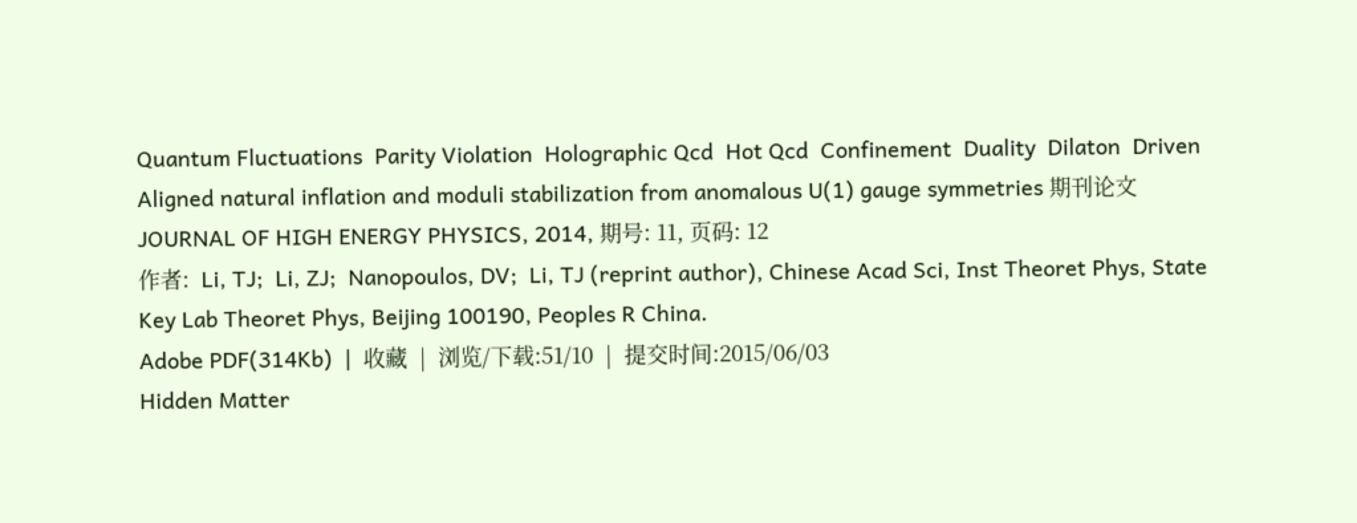Quantum Fluctuations  Parity Violation  Holographic Qcd  Hot Qcd  Confinement  Duality  Dilaton  Driven
Aligned natural inflation and moduli stabilization from anomalous U(1) gauge symmetries 期刊论文
JOURNAL OF HIGH ENERGY PHYSICS, 2014, 期号: 11, 页码: 12
作者:  Li, TJ;  Li, ZJ;  Nanopoulos, DV;  Li, TJ (reprint author), Chinese Acad Sci, Inst Theoret Phys, State Key Lab Theoret Phys, Beijing 100190, Peoples R China.
Adobe PDF(314Kb)  |  收藏  |  浏览/下载:51/10  |  提交时间:2015/06/03
Hidden Matter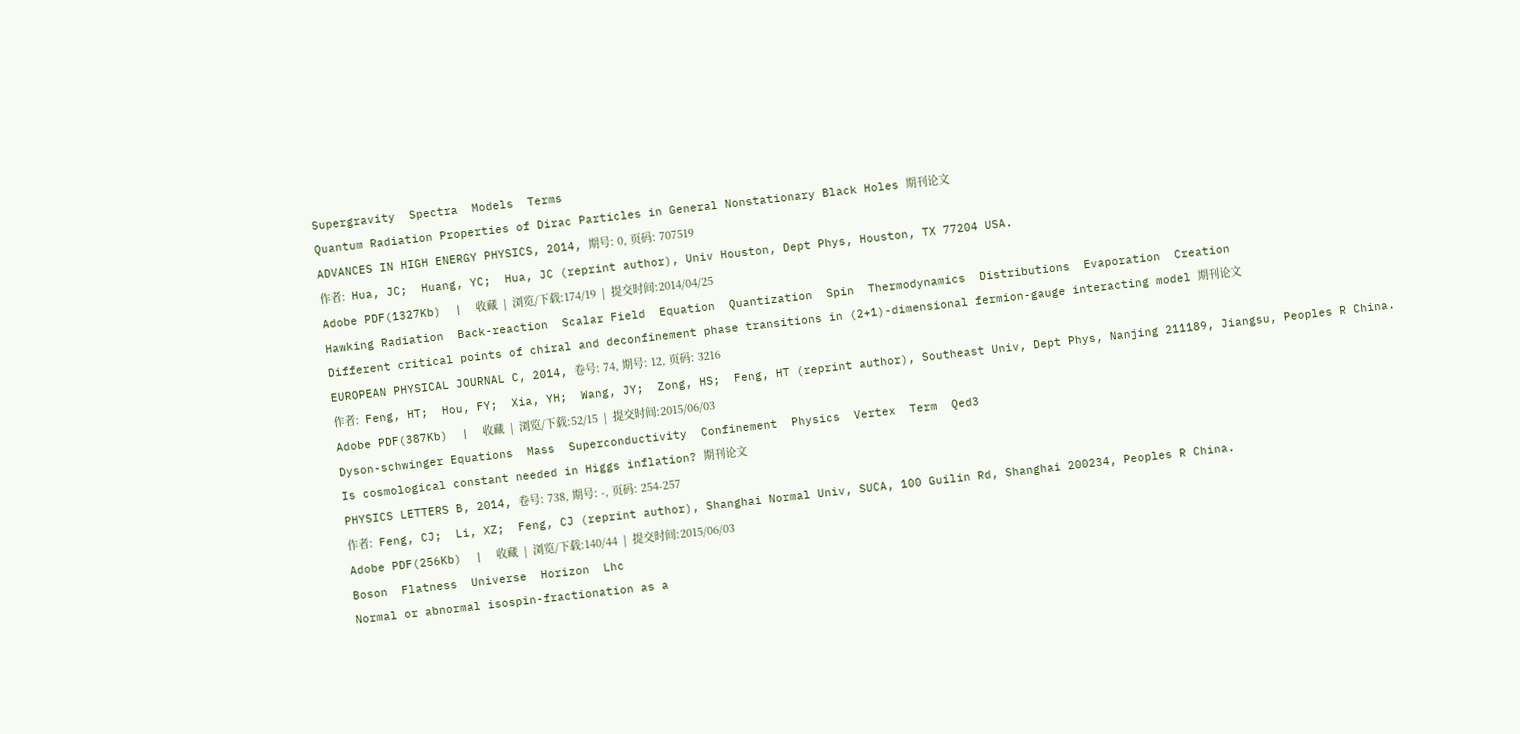Supergravity  Spectra  Models  Terms
Quantum Radiation Properties of Dirac Particles in General Nonstationary Black Holes 期刊论文
ADVANCES IN HIGH ENERGY PHYSICS, 2014, 期号: 0, 页码: 707519
作者:  Hua, JC;  Huang, YC;  Hua, JC (reprint author), Univ Houston, Dept Phys, Houston, TX 77204 USA.
Adobe PDF(1327Kb)  |  收藏  |  浏览/下载:174/19  |  提交时间:2014/04/25
Hawking Radiation  Back-reaction  Scalar Field  Equation  Quantization  Spin  Thermodynamics  Distributions  Evaporation  Creation
Different critical points of chiral and deconfinement phase transitions in (2+1)-dimensional fermion-gauge interacting model 期刊论文
EUROPEAN PHYSICAL JOURNAL C, 2014, 卷号: 74, 期号: 12, 页码: 3216
作者:  Feng, HT;  Hou, FY;  Xia, YH;  Wang, JY;  Zong, HS;  Feng, HT (reprint author), Southeast Univ, Dept Phys, Nanjing 211189, Jiangsu, Peoples R China.
Adobe PDF(387Kb)  |  收藏  |  浏览/下载:52/15  |  提交时间:2015/06/03
Dyson-schwinger Equations  Mass  Superconductivity  Confinement  Physics  Vertex  Term  Qed3
Is cosmological constant needed in Higgs inflation? 期刊论文
PHYSICS LETTERS B, 2014, 卷号: 738, 期号: -, 页码: 254-257
作者:  Feng, CJ;  Li, XZ;  Feng, CJ (reprint author), Shanghai Normal Univ, SUCA, 100 Guilin Rd, Shanghai 200234, Peoples R China.
Adobe PDF(256Kb)  |  收藏  |  浏览/下载:140/44  |  提交时间:2015/06/03
Boson  Flatness  Universe  Horizon  Lhc
Normal or abnormal isospin-fractionation as a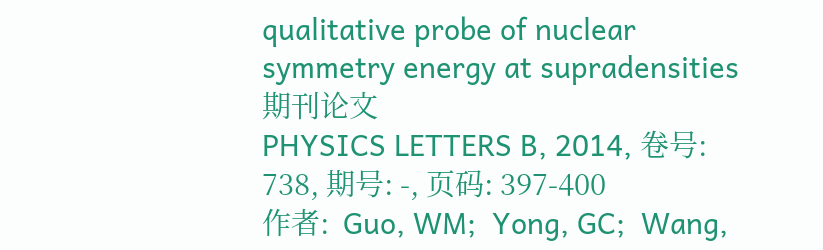qualitative probe of nuclear symmetry energy at supradensities 期刊论文
PHYSICS LETTERS B, 2014, 卷号: 738, 期号: -, 页码: 397-400
作者:  Guo, WM;  Yong, GC;  Wang,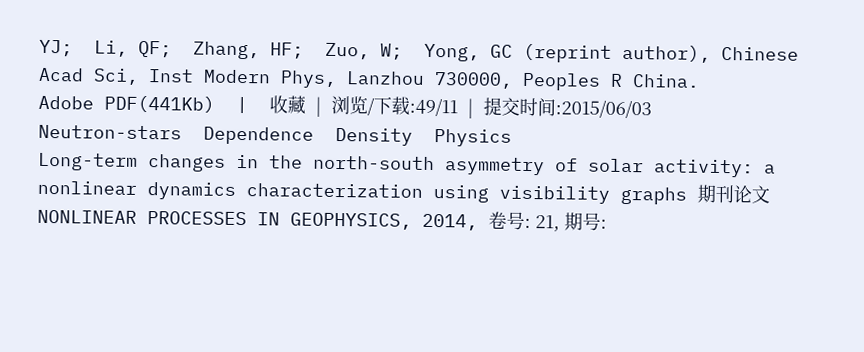YJ;  Li, QF;  Zhang, HF;  Zuo, W;  Yong, GC (reprint author), Chinese Acad Sci, Inst Modern Phys, Lanzhou 730000, Peoples R China.
Adobe PDF(441Kb)  |  收藏  |  浏览/下载:49/11  |  提交时间:2015/06/03
Neutron-stars  Dependence  Density  Physics
Long-term changes in the north-south asymmetry of solar activity: a nonlinear dynamics characterization using visibility graphs 期刊论文
NONLINEAR PROCESSES IN GEOPHYSICS, 2014, 卷号: 21, 期号: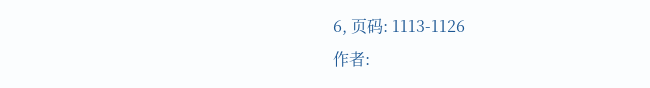6, 页码: 1113-1126
作者: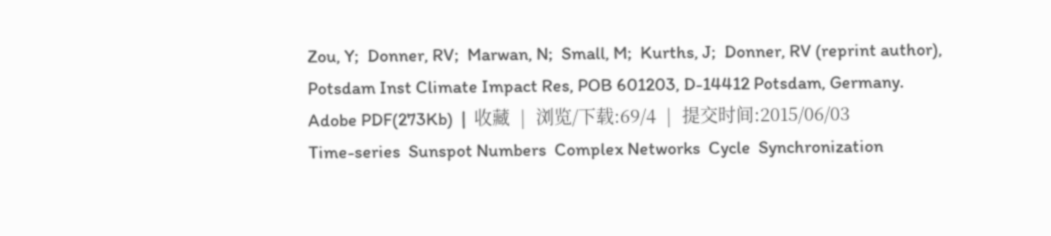Zou, Y;  Donner, RV;  Marwan, N;  Small, M;  Kurths, J;  Donner, RV (reprint author), Potsdam Inst Climate Impact Res, POB 601203, D-14412 Potsdam, Germany.
Adobe PDF(273Kb)  |  收藏  |  浏览/下载:69/4  |  提交时间:2015/06/03
Time-series  Sunspot Numbers  Complex Networks  Cycle  Synchronization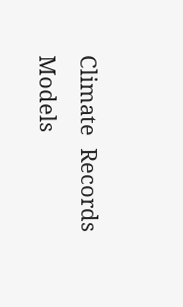Climate  Records  Models